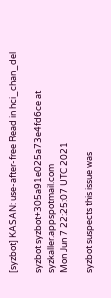[syzbot] KASAN: use-after-free Read in hci_chan_del

syzbot syzbot+305a91e025a73e4fd6ce at syzkaller.appspotmail.com
Mon Jun 7 22:25:07 UTC 2021

syzbot suspects this issue was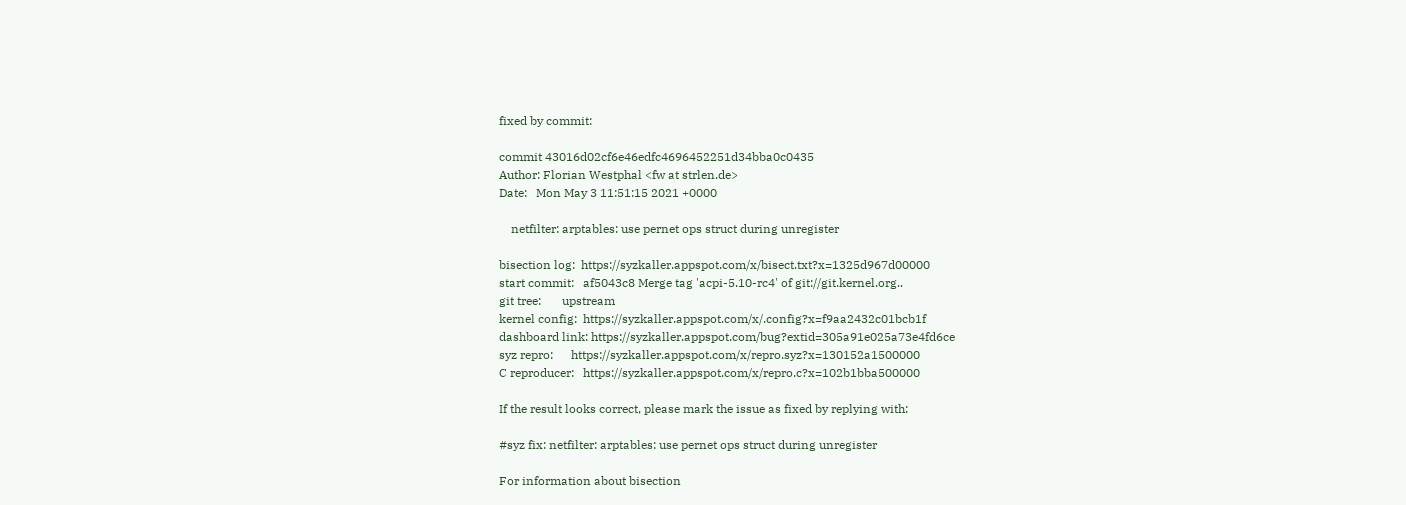fixed by commit:

commit 43016d02cf6e46edfc4696452251d34bba0c0435
Author: Florian Westphal <fw at strlen.de>
Date:   Mon May 3 11:51:15 2021 +0000

    netfilter: arptables: use pernet ops struct during unregister

bisection log:  https://syzkaller.appspot.com/x/bisect.txt?x=1325d967d00000
start commit:   af5043c8 Merge tag 'acpi-5.10-rc4' of git://git.kernel.org..
git tree:       upstream
kernel config:  https://syzkaller.appspot.com/x/.config?x=f9aa2432c01bcb1f
dashboard link: https://syzkaller.appspot.com/bug?extid=305a91e025a73e4fd6ce
syz repro:      https://syzkaller.appspot.com/x/repro.syz?x=130152a1500000
C reproducer:   https://syzkaller.appspot.com/x/repro.c?x=102b1bba500000

If the result looks correct, please mark the issue as fixed by replying with:

#syz fix: netfilter: arptables: use pernet ops struct during unregister

For information about bisection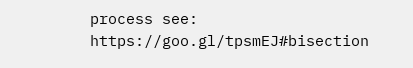process see: https://goo.gl/tpsmEJ#bisection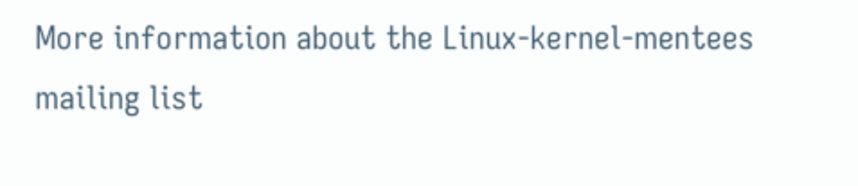More information about the Linux-kernel-mentees mailing list